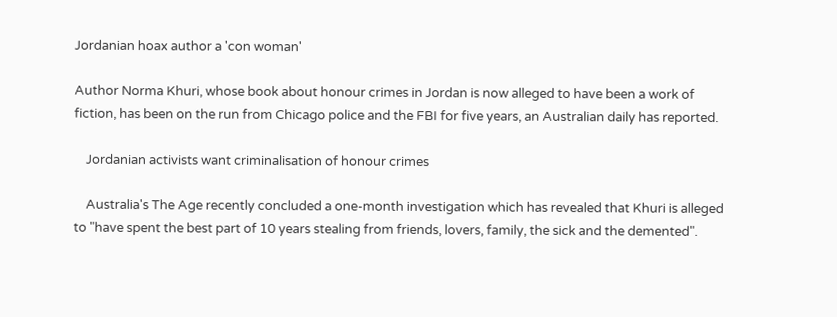Jordanian hoax author a 'con woman'

Author Norma Khuri, whose book about honour crimes in Jordan is now alleged to have been a work of fiction, has been on the run from Chicago police and the FBI for five years, an Australian daily has reported.

    Jordanian activists want criminalisation of honour crimes

    Australia's The Age recently concluded a one-month investigation which has revealed that Khuri is alleged to "have spent the best part of 10 years stealing from friends, lovers, family, the sick and the demented".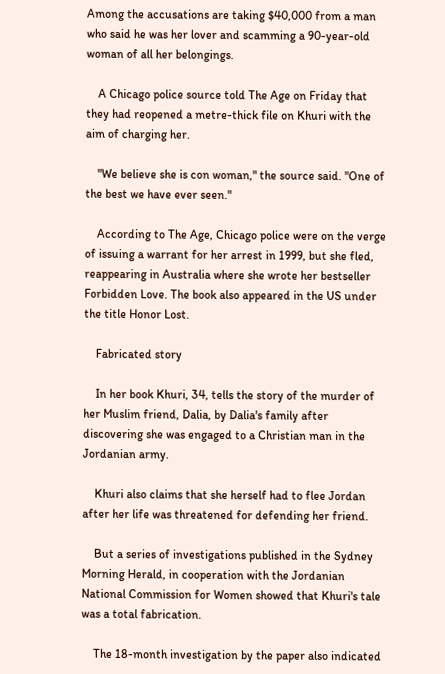Among the accusations are taking $40,000 from a man who said he was her lover and scamming a 90-year-old woman of all her belongings.

    A Chicago police source told The Age on Friday that they had reopened a metre-thick file on Khuri with the aim of charging her.

    "We believe she is con woman," the source said. "One of the best we have ever seen."

    According to The Age, Chicago police were on the verge of issuing a warrant for her arrest in 1999, but she fled, reappearing in Australia where she wrote her bestseller Forbidden Love. The book also appeared in the US under the title Honor Lost.

    Fabricated story

    In her book Khuri, 34, tells the story of the murder of her Muslim friend, Dalia, by Dalia's family after discovering she was engaged to a Christian man in the Jordanian army.

    Khuri also claims that she herself had to flee Jordan after her life was threatened for defending her friend.

    But a series of investigations published in the Sydney Morning Herald, in cooperation with the Jordanian National Commission for Women showed that Khuri's tale was a total fabrication.

    The 18-month investigation by the paper also indicated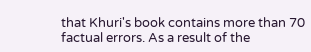that Khuri's book contains more than 70 factual errors. As a result of the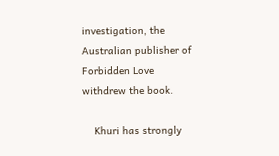investigation, the Australian publisher of Forbidden Love withdrew the book.

    Khuri has strongly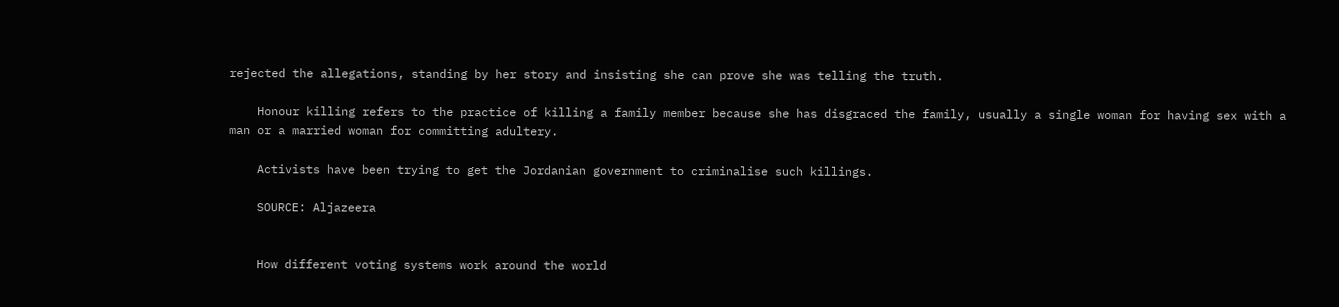rejected the allegations, standing by her story and insisting she can prove she was telling the truth.

    Honour killing refers to the practice of killing a family member because she has disgraced the family, usually a single woman for having sex with a man or a married woman for committing adultery.

    Activists have been trying to get the Jordanian government to criminalise such killings.

    SOURCE: Aljazeera


    How different voting systems work around the world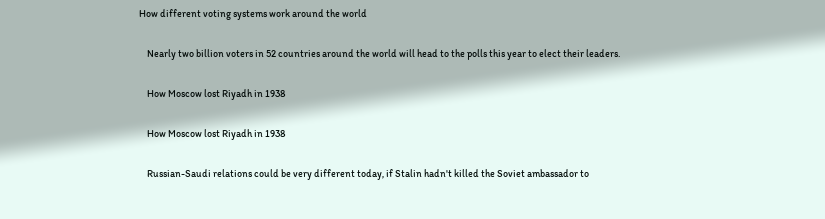How different voting systems work around the world

    Nearly two billion voters in 52 countries around the world will head to the polls this year to elect their leaders.

    How Moscow lost Riyadh in 1938

    How Moscow lost Riyadh in 1938

    Russian-Saudi relations could be very different today, if Stalin hadn't killed the Soviet ambassador to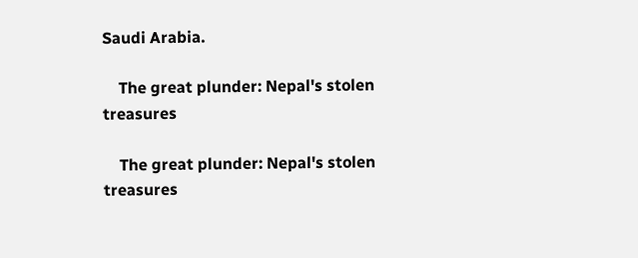Saudi Arabia.

    The great plunder: Nepal's stolen treasures

    The great plunder: Nepal's stolen treasures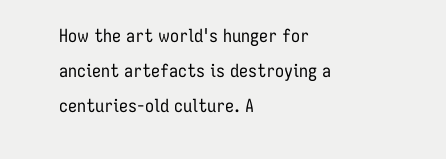How the art world's hunger for ancient artefacts is destroying a centuries-old culture. A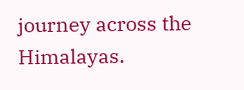journey across the Himalayas.